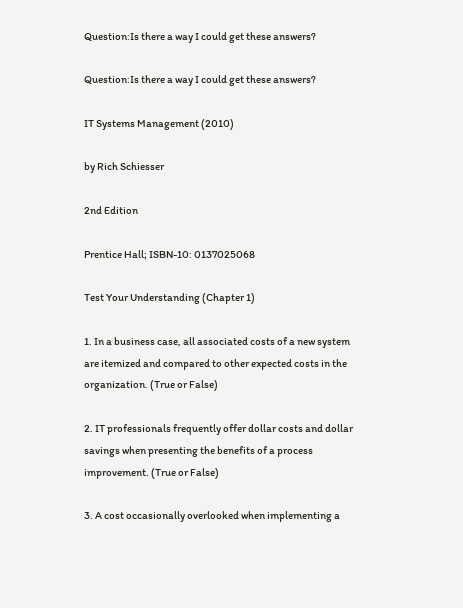Question:Is there a way I could get these answers?

Question:Is there a way I could get these answers?

IT Systems Management (2010)

by Rich Schiesser

2nd Edition

Prentice Hall; ISBN-10: 0137025068

Test Your Understanding (Chapter 1)

1. In a business case, all associated costs of a new system are itemized and compared to other expected costs in the organization. (True or False)

2. IT professionals frequently offer dollar costs and dollar savings when presenting the benefits of a process improvement. (True or False)

3. A cost occasionally overlooked when implementing a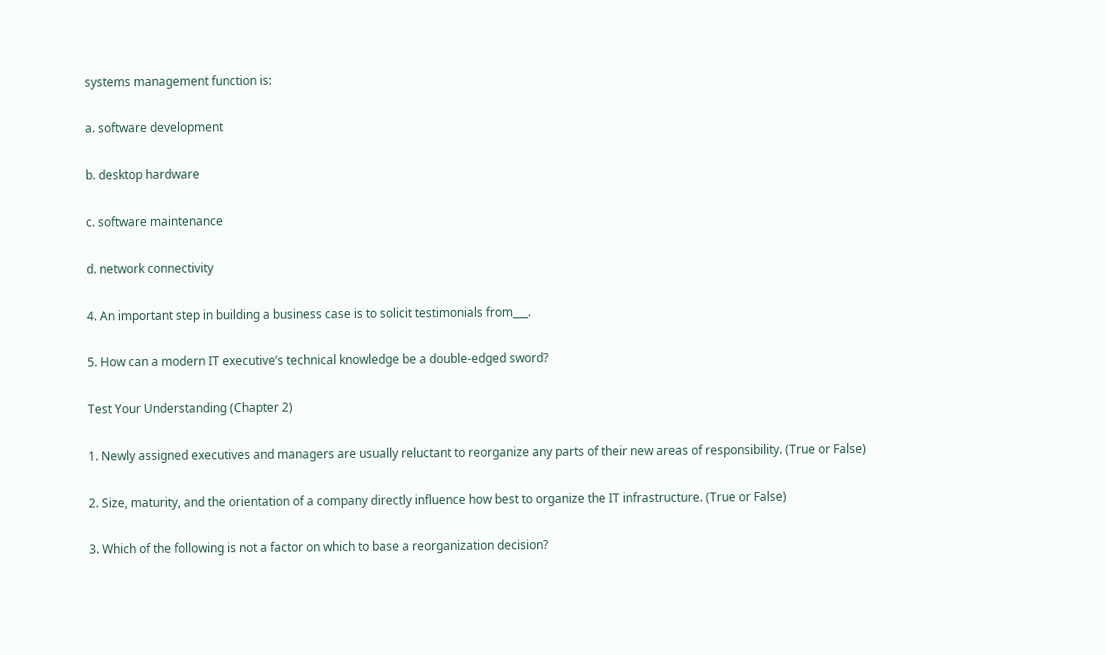systems management function is:

a. software development

b. desktop hardware

c. software maintenance

d. network connectivity

4. An important step in building a business case is to solicit testimonials from___.

5. How can a modern IT executive’s technical knowledge be a double-edged sword?

Test Your Understanding (Chapter 2)

1. Newly assigned executives and managers are usually reluctant to reorganize any parts of their new areas of responsibility. (True or False)

2. Size, maturity, and the orientation of a company directly influence how best to organize the IT infrastructure. (True or False)

3. Which of the following is not a factor on which to base a reorganization decision?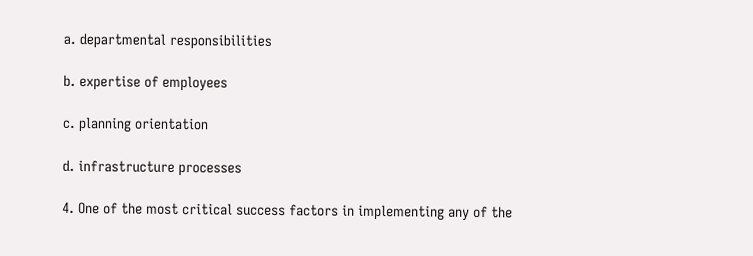a. departmental responsibilities

b. expertise of employees

c. planning orientation

d. infrastructure processes

4. One of the most critical success factors in implementing any of the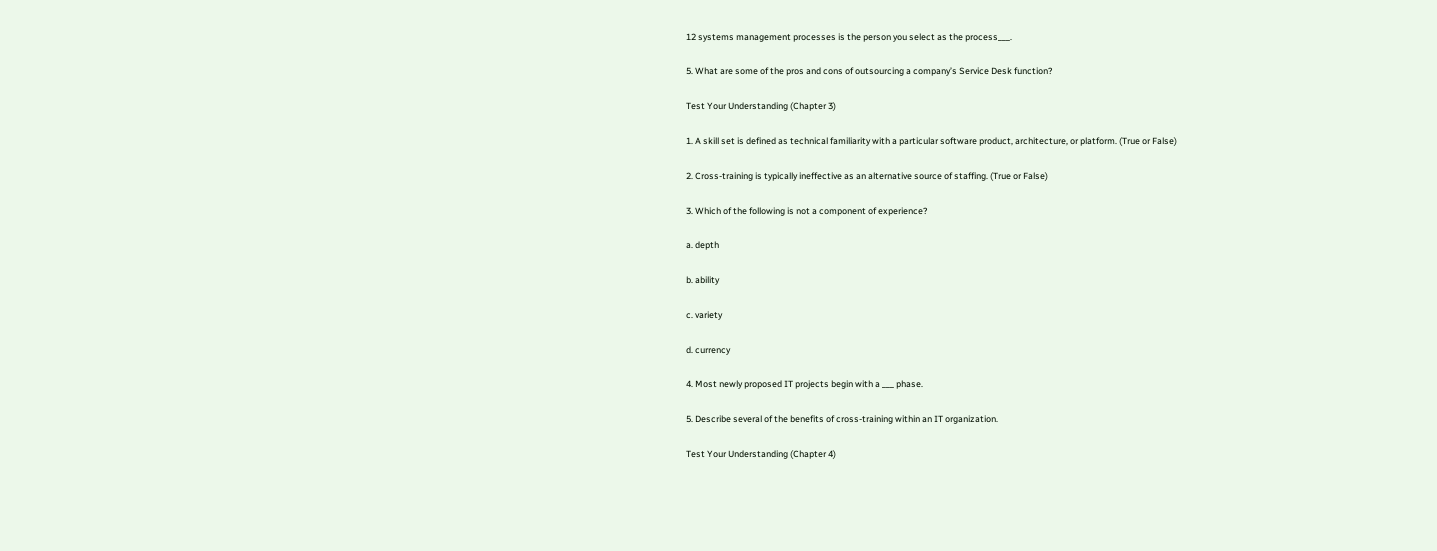12 systems management processes is the person you select as the process___.

5. What are some of the pros and cons of outsourcing a company’s Service Desk function?

Test Your Understanding (Chapter 3)

1. A skill set is defined as technical familiarity with a particular software product, architecture, or platform. (True or False)

2. Cross-training is typically ineffective as an alternative source of staffing. (True or False)

3. Which of the following is not a component of experience?

a. depth

b. ability

c. variety

d. currency

4. Most newly proposed IT projects begin with a ___ phase.

5. Describe several of the benefits of cross-training within an IT organization.

Test Your Understanding (Chapter 4)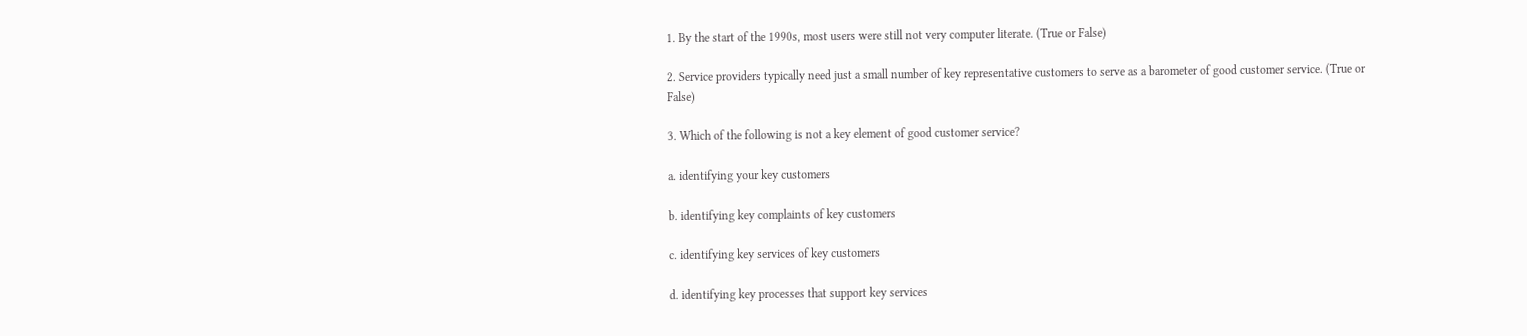1. By the start of the 1990s, most users were still not very computer literate. (True or False)

2. Service providers typically need just a small number of key representative customers to serve as a barometer of good customer service. (True or False)

3. Which of the following is not a key element of good customer service?

a. identifying your key customers

b. identifying key complaints of key customers

c. identifying key services of key customers

d. identifying key processes that support key services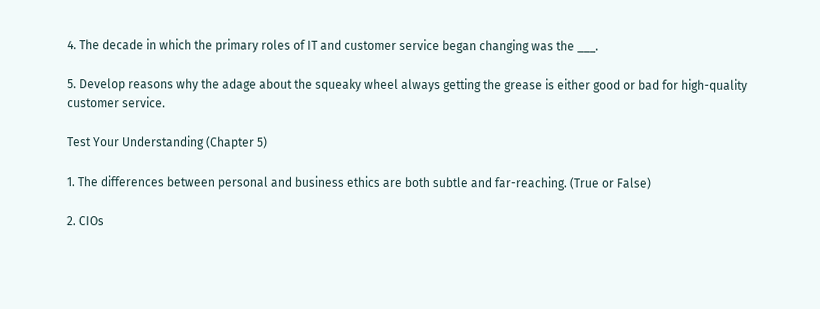4. The decade in which the primary roles of IT and customer service began changing was the ___.

5. Develop reasons why the adage about the squeaky wheel always getting the grease is either good or bad for high-quality customer service.

Test Your Understanding (Chapter 5)

1. The differences between personal and business ethics are both subtle and far-reaching. (True or False)

2. CIOs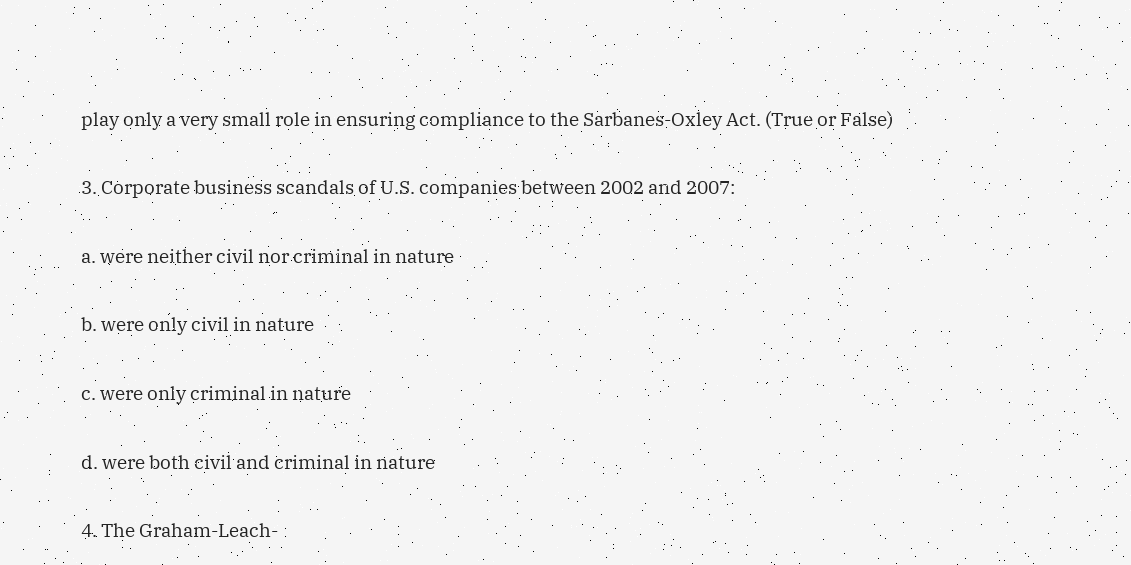play only a very small role in ensuring compliance to the Sarbanes-Oxley Act. (True or False)

3. Corporate business scandals of U.S. companies between 2002 and 2007:

a. were neither civil nor criminal in nature

b. were only civil in nature

c. were only criminal in nature

d. were both civil and criminal in nature

4. The Graham-Leach-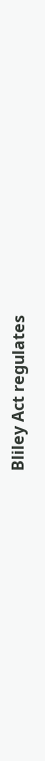Bliley Act regulates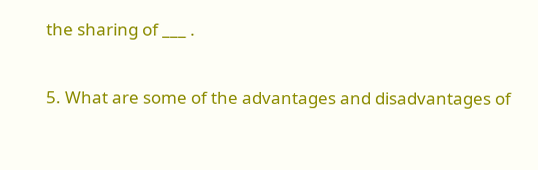the sharing of ___ .

5. What are some of the advantages and disadvantages of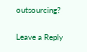outsourcing?

Leave a Reply